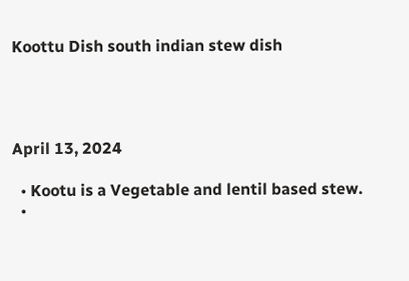Koottu Dish south indian stew dish




April 13, 2024

  • Kootu is a Vegetable and lentil based stew.
  •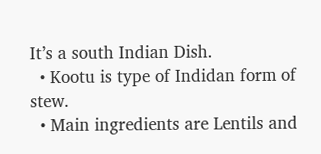It’s a south Indian Dish.
  • Kootu is type of Indidan form of stew.
  • Main ingredients are Lentils and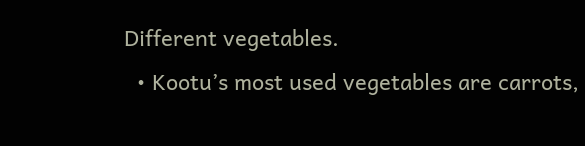Different vegetables.
  • Kootu’s most used vegetables are carrots,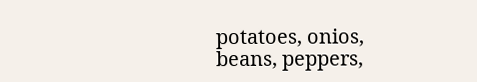potatoes, onios, beans, peppers,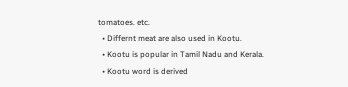tomatoes. etc.
  • Differnt meat are also used in Kootu.
  • Kootu is popular in Tamil Nadu and Kerala.
  • Kootu word is derived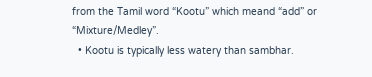from the Tamil word “Kootu” which meand “add” or “Mixture/Medley”.
  • Kootu is typically less watery than sambhar.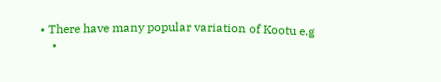• There have many popular variation of Kootu e.g
    •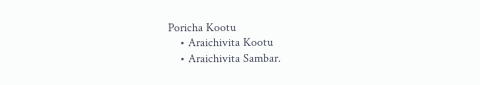Poricha Kootu
    • Araichivita Kootu
    • Araichivita Sambar.